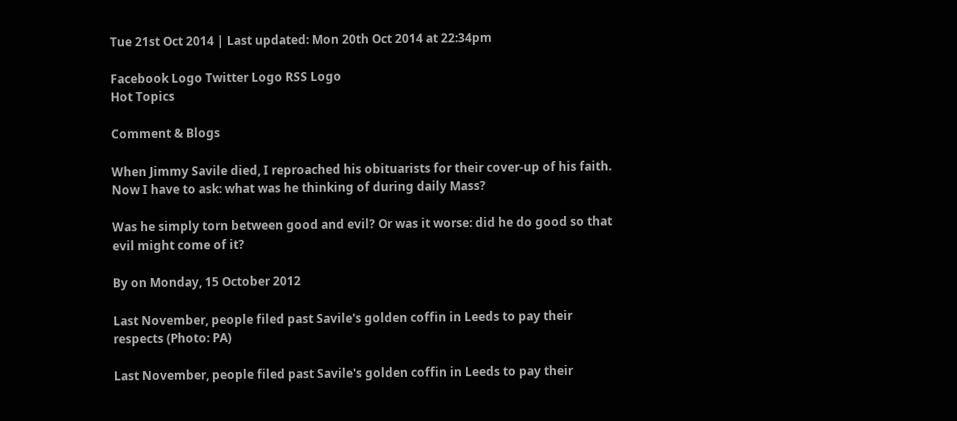Tue 21st Oct 2014 | Last updated: Mon 20th Oct 2014 at 22:34pm

Facebook Logo Twitter Logo RSS Logo
Hot Topics

Comment & Blogs

When Jimmy Savile died, I reproached his obituarists for their cover-up of his faith. Now I have to ask: what was he thinking of during daily Mass?

Was he simply torn between good and evil? Or was it worse: did he do good so that evil might come of it?

By on Monday, 15 October 2012

Last November, people filed past Savile's golden coffin in Leeds to pay their respects (Photo: PA)

Last November, people filed past Savile's golden coffin in Leeds to pay their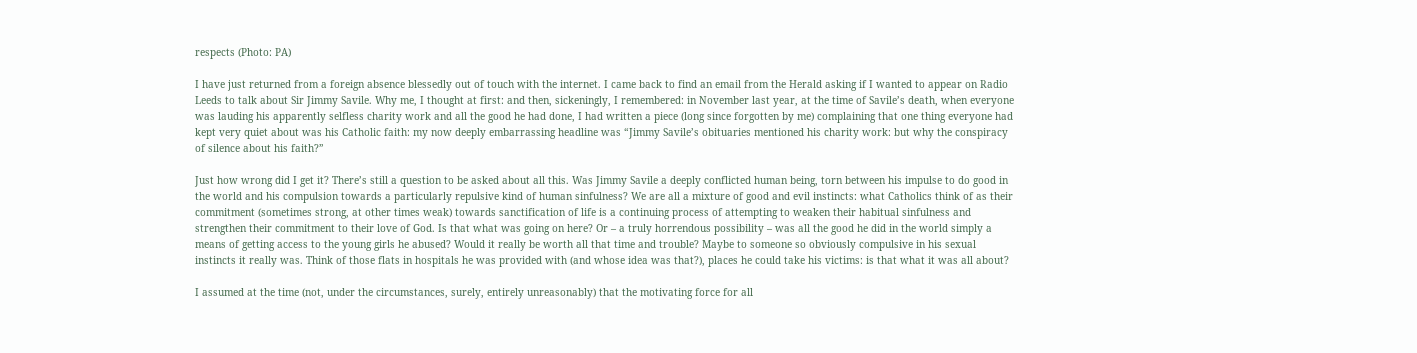respects (Photo: PA)

I have just returned from a foreign absence blessedly out of touch with the internet. I came back to find an email from the Herald asking if I wanted to appear on Radio Leeds to talk about Sir Jimmy Savile. Why me, I thought at first: and then, sickeningly, I remembered: in November last year, at the time of Savile’s death, when everyone was lauding his apparently selfless charity work and all the good he had done, I had written a piece (long since forgotten by me) complaining that one thing everyone had kept very quiet about was his Catholic faith: my now deeply embarrassing headline was “Jimmy Savile’s obituaries mentioned his charity work: but why the conspiracy of silence about his faith?”

Just how wrong did I get it? There’s still a question to be asked about all this. Was Jimmy Savile a deeply conflicted human being, torn between his impulse to do good in the world and his compulsion towards a particularly repulsive kind of human sinfulness? We are all a mixture of good and evil instincts: what Catholics think of as their commitment (sometimes strong, at other times weak) towards sanctification of life is a continuing process of attempting to weaken their habitual sinfulness and strengthen their commitment to their love of God. Is that what was going on here? Or – a truly horrendous possibility – was all the good he did in the world simply a means of getting access to the young girls he abused? Would it really be worth all that time and trouble? Maybe to someone so obviously compulsive in his sexual instincts it really was. Think of those flats in hospitals he was provided with (and whose idea was that?), places he could take his victims: is that what it was all about?

I assumed at the time (not, under the circumstances, surely, entirely unreasonably) that the motivating force for all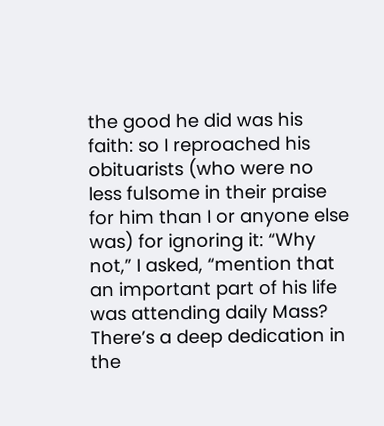the good he did was his faith: so I reproached his obituarists (who were no less fulsome in their praise for him than I or anyone else was) for ignoring it: “Why not,” I asked, “mention that an important part of his life was attending daily Mass? There’s a deep dedication in the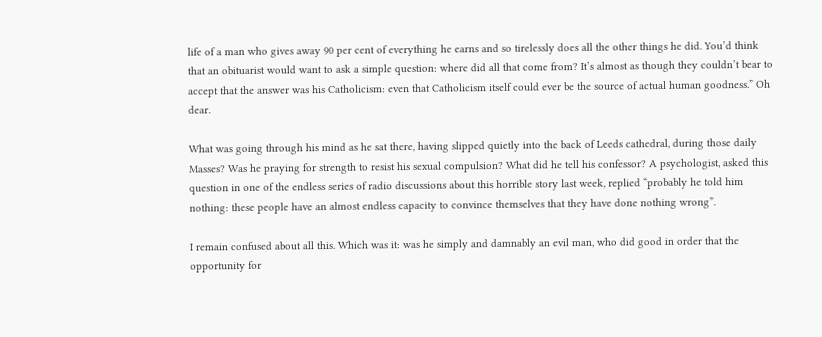life of a man who gives away 90 per cent of everything he earns and so tirelessly does all the other things he did. You’d think that an obituarist would want to ask a simple question: where did all that come from? It’s almost as though they couldn’t bear to accept that the answer was his Catholicism: even that Catholicism itself could ever be the source of actual human goodness.” Oh dear.

What was going through his mind as he sat there, having slipped quietly into the back of Leeds cathedral, during those daily Masses? Was he praying for strength to resist his sexual compulsion? What did he tell his confessor? A psychologist, asked this question in one of the endless series of radio discussions about this horrible story last week, replied “probably he told him nothing: these people have an almost endless capacity to convince themselves that they have done nothing wrong”.

I remain confused about all this. Which was it: was he simply and damnably an evil man, who did good in order that the opportunity for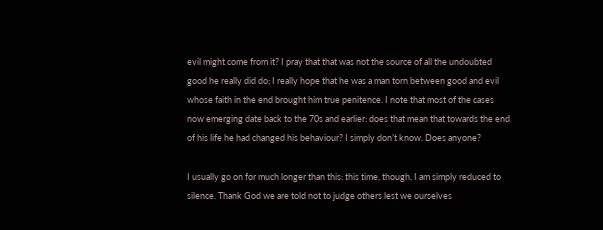evil might come from it? I pray that that was not the source of all the undoubted good he really did do; I really hope that he was a man torn between good and evil whose faith in the end brought him true penitence. I note that most of the cases now emerging date back to the 70s and earlier: does that mean that towards the end of his life he had changed his behaviour? I simply don’t know. Does anyone?

I usually go on for much longer than this: this time, though, I am simply reduced to silence. Thank God we are told not to judge others lest we ourselves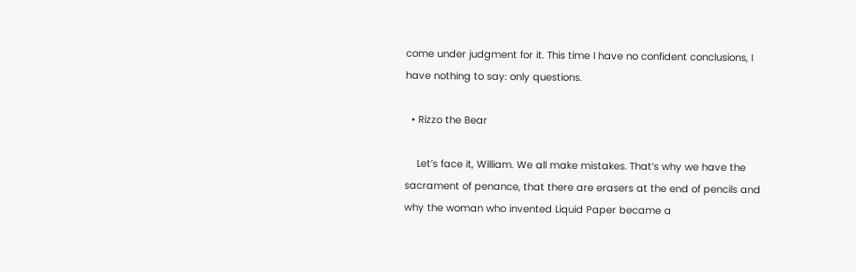come under judgment for it. This time I have no confident conclusions, I have nothing to say: only questions.

  • Rizzo the Bear

    Let’s face it, William. We all make mistakes. That’s why we have the sacrament of penance, that there are erasers at the end of pencils and why the woman who invented Liquid Paper became a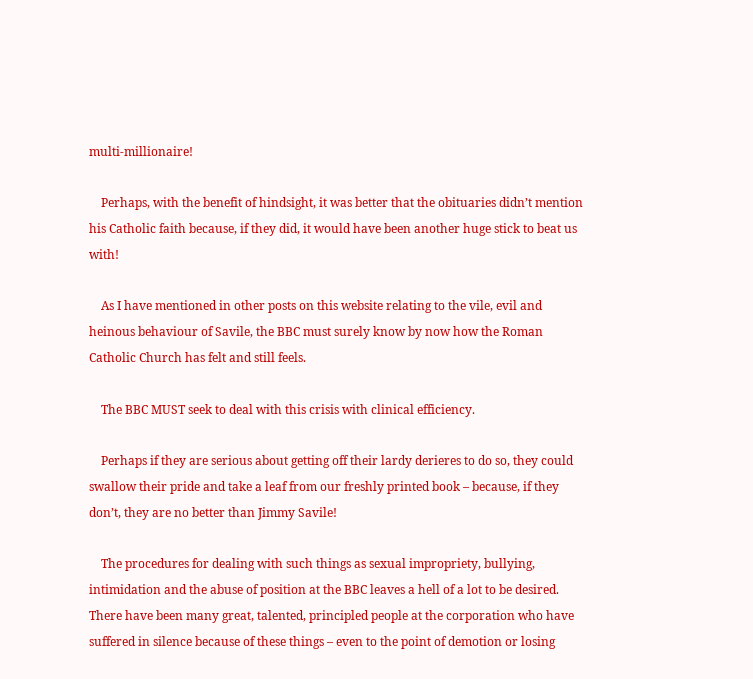multi-millionaire!

    Perhaps, with the benefit of hindsight, it was better that the obituaries didn’t mention his Catholic faith because, if they did, it would have been another huge stick to beat us with!

    As I have mentioned in other posts on this website relating to the vile, evil and heinous behaviour of Savile, the BBC must surely know by now how the Roman Catholic Church has felt and still feels.

    The BBC MUST seek to deal with this crisis with clinical efficiency.

    Perhaps if they are serious about getting off their lardy derieres to do so, they could swallow their pride and take a leaf from our freshly printed book – because, if they don’t, they are no better than Jimmy Savile!

    The procedures for dealing with such things as sexual impropriety, bullying, intimidation and the abuse of position at the BBC leaves a hell of a lot to be desired. There have been many great, talented, principled people at the corporation who have suffered in silence because of these things – even to the point of demotion or losing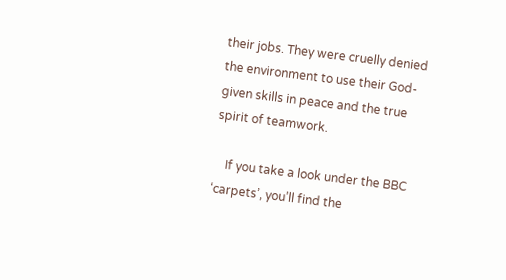their jobs. They were cruelly denied the environment to use their God-given skills in peace and the true spirit of teamwork.

    If you take a look under the BBC ‘carpets’, you’ll find the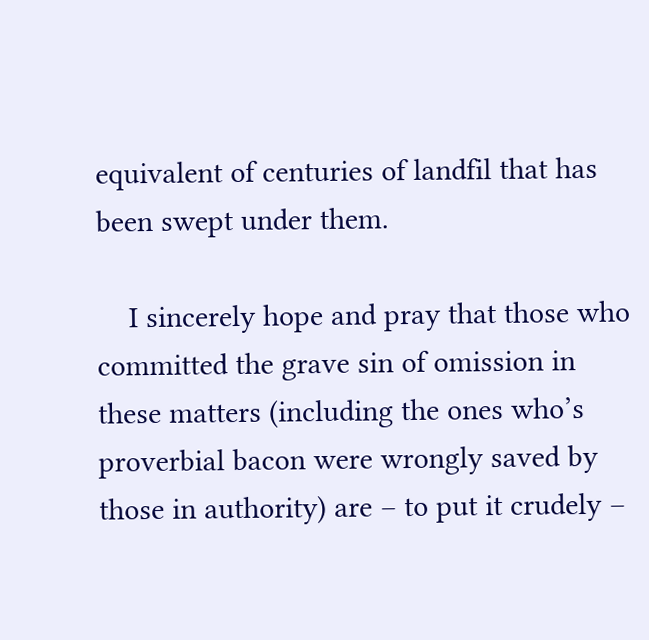equivalent of centuries of landfil that has been swept under them.

    I sincerely hope and pray that those who committed the grave sin of omission in these matters (including the ones who’s proverbial bacon were wrongly saved by those in authority) are – to put it crudely –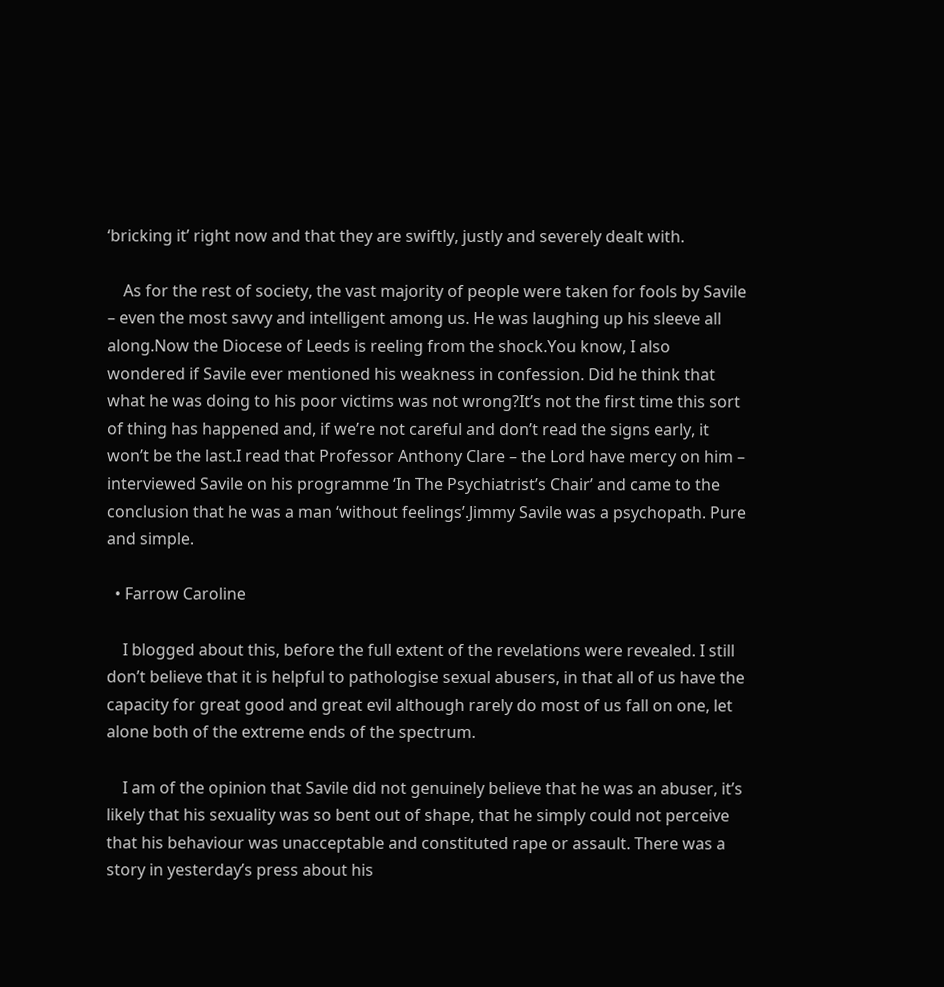‘bricking it’ right now and that they are swiftly, justly and severely dealt with.

    As for the rest of society, the vast majority of people were taken for fools by Savile – even the most savvy and intelligent among us. He was laughing up his sleeve all along.Now the Diocese of Leeds is reeling from the shock.You know, I also wondered if Savile ever mentioned his weakness in confession. Did he think that what he was doing to his poor victims was not wrong?It’s not the first time this sort of thing has happened and, if we’re not careful and don’t read the signs early, it won’t be the last.I read that Professor Anthony Clare – the Lord have mercy on him – interviewed Savile on his programme ‘In The Psychiatrist’s Chair’ and came to the conclusion that he was a man ‘without feelings’.Jimmy Savile was a psychopath. Pure and simple.

  • Farrow Caroline

    I blogged about this, before the full extent of the revelations were revealed. I still don’t believe that it is helpful to pathologise sexual abusers, in that all of us have the capacity for great good and great evil although rarely do most of us fall on one, let alone both of the extreme ends of the spectrum.

    I am of the opinion that Savile did not genuinely believe that he was an abuser, it’s likely that his sexuality was so bent out of shape, that he simply could not perceive that his behaviour was unacceptable and constituted rape or assault. There was a story in yesterday’s press about his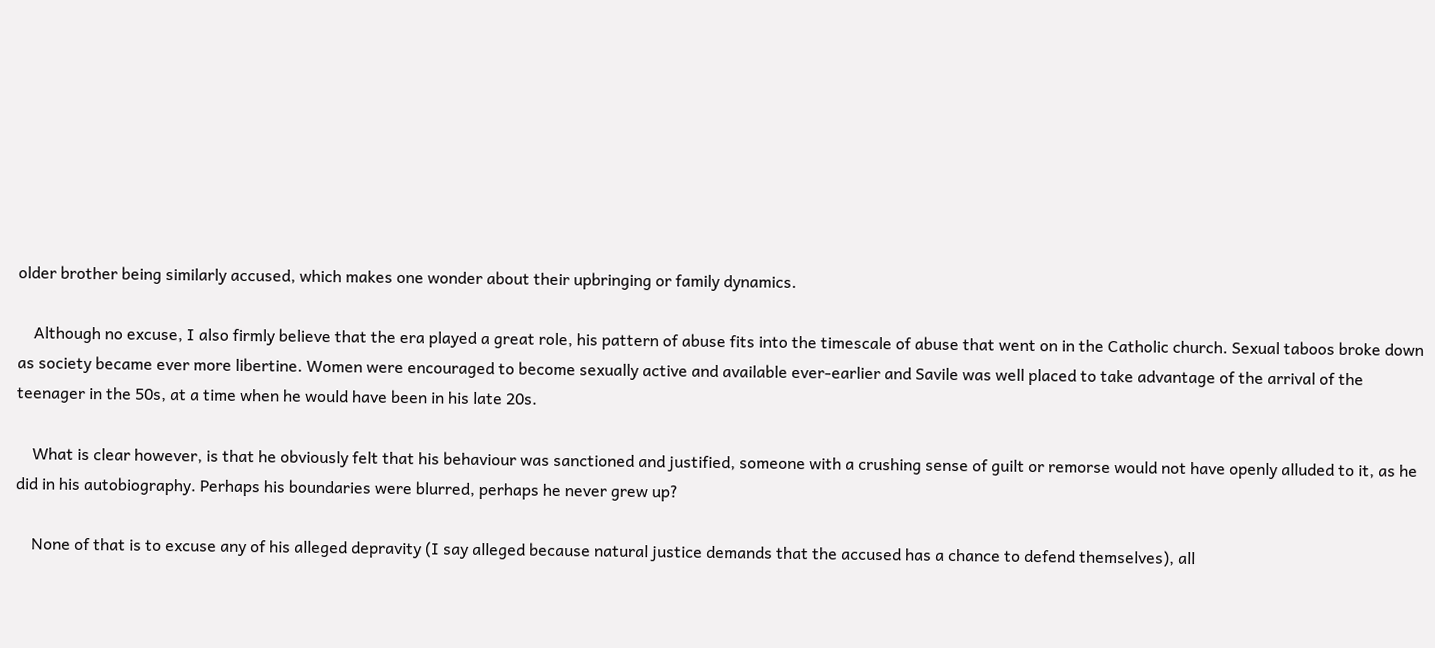older brother being similarly accused, which makes one wonder about their upbringing or family dynamics.

    Although no excuse, I also firmly believe that the era played a great role, his pattern of abuse fits into the timescale of abuse that went on in the Catholic church. Sexual taboos broke down as society became ever more libertine. Women were encouraged to become sexually active and available ever-earlier and Savile was well placed to take advantage of the arrival of the teenager in the 50s, at a time when he would have been in his late 20s.

    What is clear however, is that he obviously felt that his behaviour was sanctioned and justified, someone with a crushing sense of guilt or remorse would not have openly alluded to it, as he did in his autobiography. Perhaps his boundaries were blurred, perhaps he never grew up?

    None of that is to excuse any of his alleged depravity (I say alleged because natural justice demands that the accused has a chance to defend themselves), all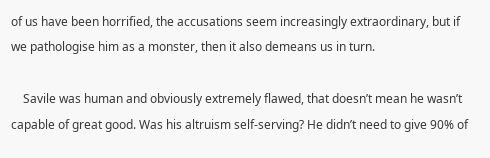of us have been horrified, the accusations seem increasingly extraordinary, but if we pathologise him as a monster, then it also demeans us in turn.

    Savile was human and obviously extremely flawed, that doesn’t mean he wasn’t capable of great good. Was his altruism self-serving? He didn’t need to give 90% of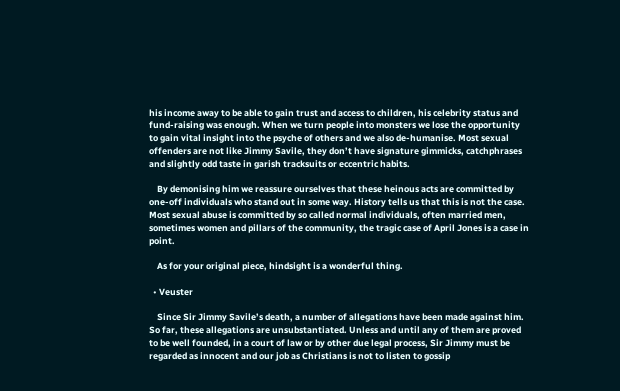his income away to be able to gain trust and access to children, his celebrity status and fund-raising was enough. When we turn people into monsters we lose the opportunity to gain vital insight into the psyche of others and we also de-humanise. Most sexual offenders are not like Jimmy Savile, they don’t have signature gimmicks, catchphrases and slightly odd taste in garish tracksuits or eccentric habits.

    By demonising him we reassure ourselves that these heinous acts are committed by one-off individuals who stand out in some way. History tells us that this is not the case. Most sexual abuse is committed by so called normal individuals, often married men, sometimes women and pillars of the community, the tragic case of April Jones is a case in point.

    As for your original piece, hindsight is a wonderful thing.

  • Veuster

    Since Sir Jimmy Savile’s death, a number of allegations have been made against him. So far, these allegations are unsubstantiated. Unless and until any of them are proved to be well founded, in a court of law or by other due legal process, Sir Jimmy must be regarded as innocent and our job as Christians is not to listen to gossip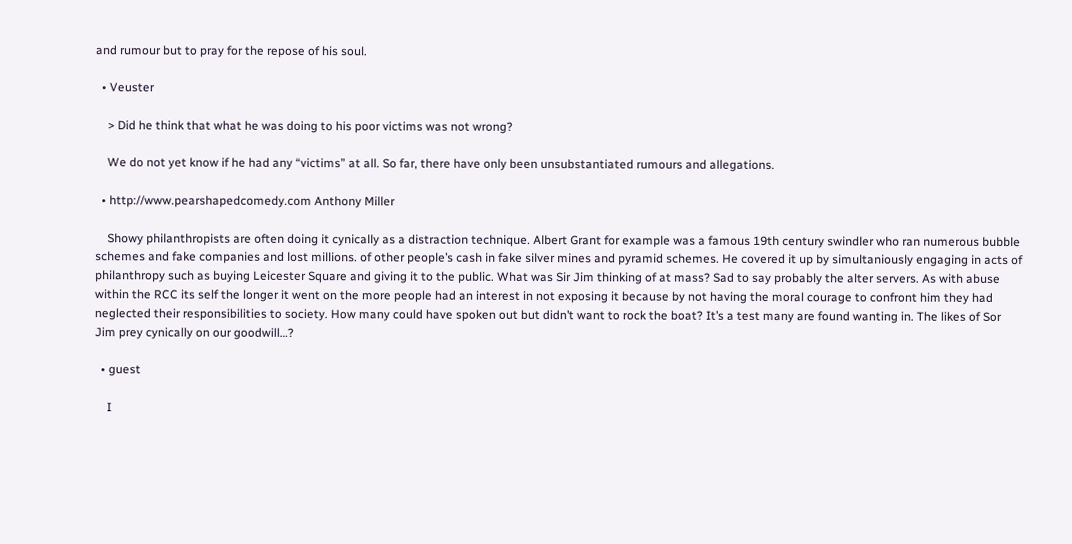and rumour but to pray for the repose of his soul.

  • Veuster

    > Did he think that what he was doing to his poor victims was not wrong?

    We do not yet know if he had any “victims” at all. So far, there have only been unsubstantiated rumours and allegations.

  • http://www.pearshapedcomedy.com Anthony Miller

    Showy philanthropists are often doing it cynically as a distraction technique. Albert Grant for example was a famous 19th century swindler who ran numerous bubble schemes and fake companies and lost millions. of other people’s cash in fake silver mines and pyramid schemes. He covered it up by simultaniously engaging in acts of philanthropy such as buying Leicester Square and giving it to the public. What was Sir Jim thinking of at mass? Sad to say probably the alter servers. As with abuse within the RCC its self the longer it went on the more people had an interest in not exposing it because by not having the moral courage to confront him they had neglected their responsibilities to society. How many could have spoken out but didn’t want to rock the boat? It’s a test many are found wanting in. The likes of Sor Jim prey cynically on our goodwill…?

  • guest

    I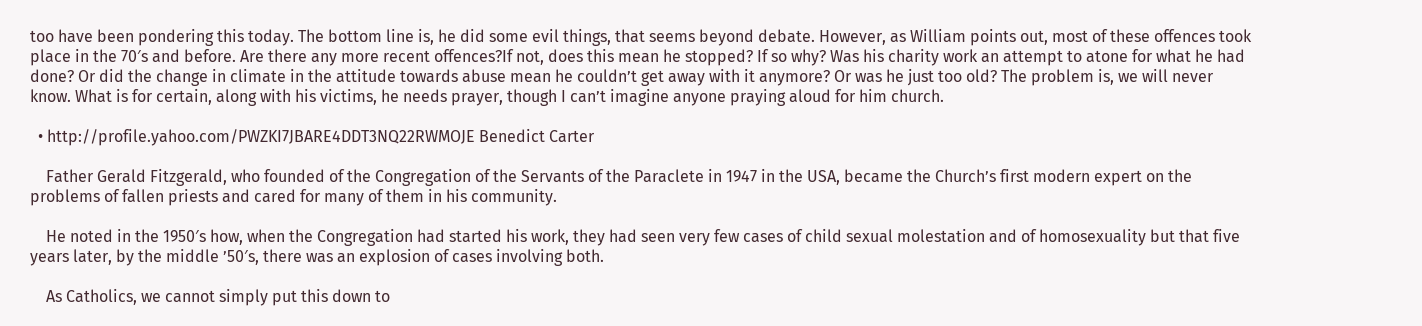too have been pondering this today. The bottom line is, he did some evil things, that seems beyond debate. However, as William points out, most of these offences took place in the 70′s and before. Are there any more recent offences?If not, does this mean he stopped? If so why? Was his charity work an attempt to atone for what he had done? Or did the change in climate in the attitude towards abuse mean he couldn’t get away with it anymore? Or was he just too old? The problem is, we will never know. What is for certain, along with his victims, he needs prayer, though I can’t imagine anyone praying aloud for him church.

  • http://profile.yahoo.com/PWZKI7JBARE4DDT3NQ22RWMOJE Benedict Carter

    Father Gerald Fitzgerald, who founded of the Congregation of the Servants of the Paraclete in 1947 in the USA, became the Church’s first modern expert on the problems of fallen priests and cared for many of them in his community.

    He noted in the 1950′s how, when the Congregation had started his work, they had seen very few cases of child sexual molestation and of homosexuality but that five years later, by the middle ’50′s, there was an explosion of cases involving both.

    As Catholics, we cannot simply put this down to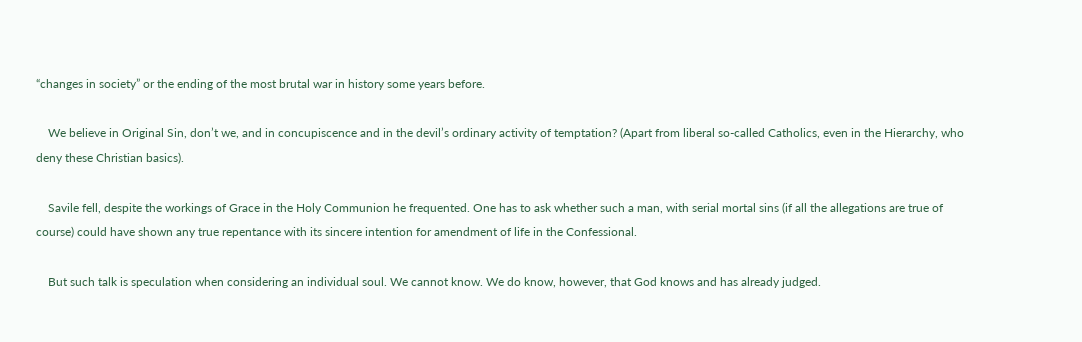“changes in society” or the ending of the most brutal war in history some years before.

    We believe in Original Sin, don’t we, and in concupiscence and in the devil’s ordinary activity of temptation? (Apart from liberal so-called Catholics, even in the Hierarchy, who deny these Christian basics).

    Savile fell, despite the workings of Grace in the Holy Communion he frequented. One has to ask whether such a man, with serial mortal sins (if all the allegations are true of course) could have shown any true repentance with its sincere intention for amendment of life in the Confessional.

    But such talk is speculation when considering an individual soul. We cannot know. We do know, however, that God knows and has already judged.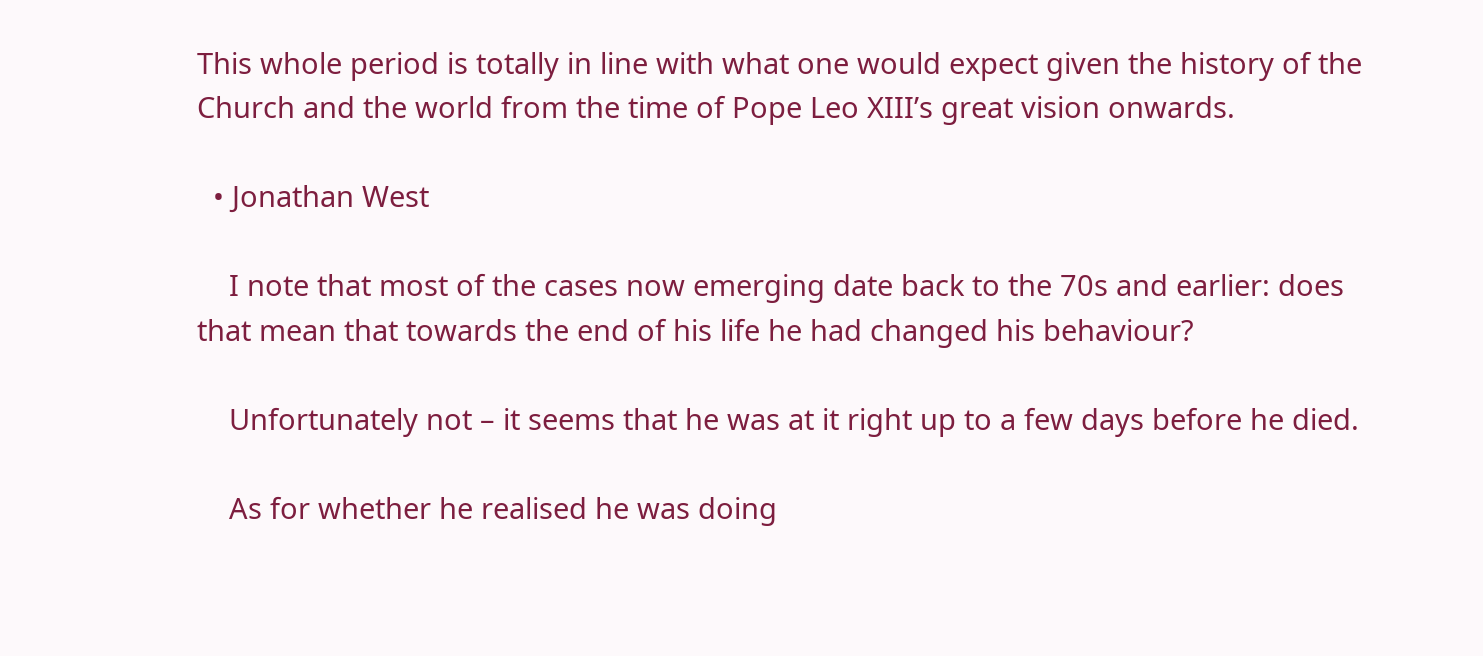This whole period is totally in line with what one would expect given the history of the Church and the world from the time of Pope Leo XIII’s great vision onwards.

  • Jonathan West

    I note that most of the cases now emerging date back to the 70s and earlier: does that mean that towards the end of his life he had changed his behaviour?

    Unfortunately not – it seems that he was at it right up to a few days before he died.

    As for whether he realised he was doing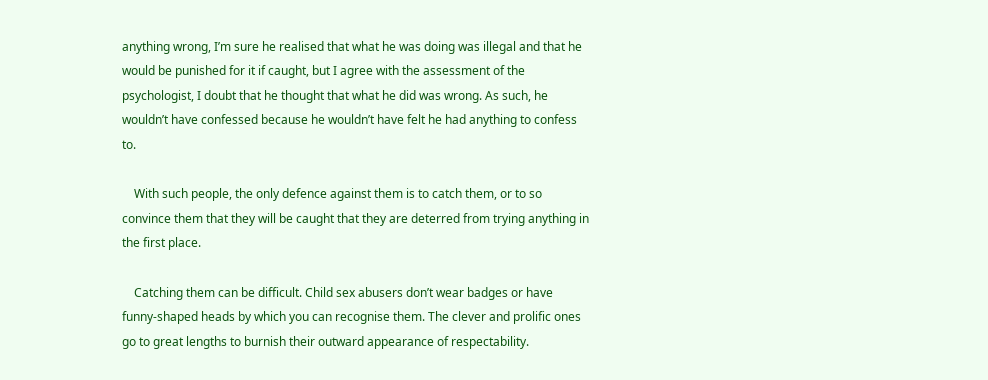anything wrong, I’m sure he realised that what he was doing was illegal and that he would be punished for it if caught, but I agree with the assessment of the psychologist, I doubt that he thought that what he did was wrong. As such, he wouldn’t have confessed because he wouldn’t have felt he had anything to confess to.

    With such people, the only defence against them is to catch them, or to so convince them that they will be caught that they are deterred from trying anything in the first place.

    Catching them can be difficult. Child sex abusers don’t wear badges or have funny-shaped heads by which you can recognise them. The clever and prolific ones go to great lengths to burnish their outward appearance of respectability.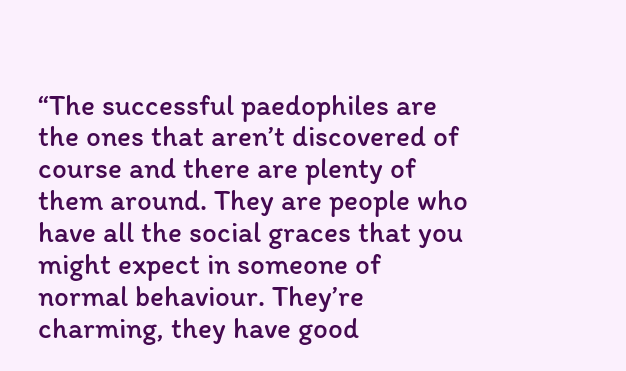“The successful paedophiles are the ones that aren’t discovered of course and there are plenty of them around. They are people who have all the social graces that you might expect in someone of normal behaviour. They’re charming, they have good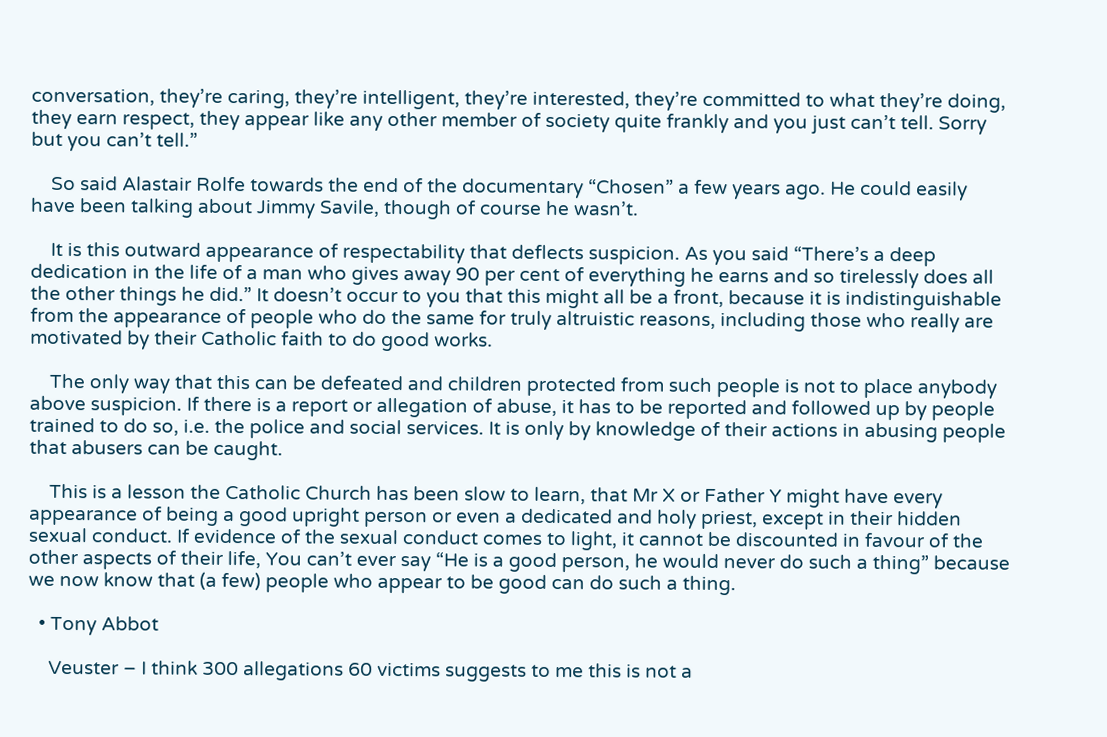conversation, they’re caring, they’re intelligent, they’re interested, they’re committed to what they’re doing, they earn respect, they appear like any other member of society quite frankly and you just can’t tell. Sorry but you can’t tell.”

    So said Alastair Rolfe towards the end of the documentary “Chosen” a few years ago. He could easily have been talking about Jimmy Savile, though of course he wasn’t.

    It is this outward appearance of respectability that deflects suspicion. As you said “There’s a deep dedication in the life of a man who gives away 90 per cent of everything he earns and so tirelessly does all the other things he did.” It doesn’t occur to you that this might all be a front, because it is indistinguishable from the appearance of people who do the same for truly altruistic reasons, including those who really are motivated by their Catholic faith to do good works.

    The only way that this can be defeated and children protected from such people is not to place anybody above suspicion. If there is a report or allegation of abuse, it has to be reported and followed up by people trained to do so, i.e. the police and social services. It is only by knowledge of their actions in abusing people that abusers can be caught.

    This is a lesson the Catholic Church has been slow to learn, that Mr X or Father Y might have every appearance of being a good upright person or even a dedicated and holy priest, except in their hidden sexual conduct. If evidence of the sexual conduct comes to light, it cannot be discounted in favour of the other aspects of their life, You can’t ever say “He is a good person, he would never do such a thing” because we now know that (a few) people who appear to be good can do such a thing.

  • Tony Abbot

    Veuster – I think 300 allegations 60 victims suggests to me this is not a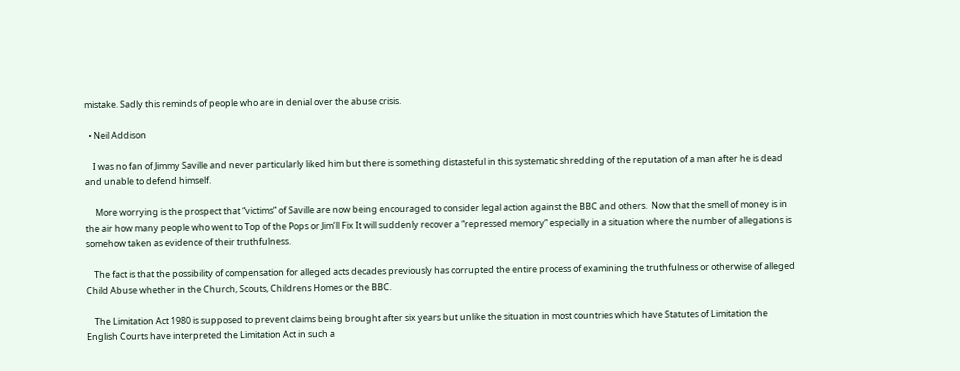mistake. Sadly this reminds of people who are in denial over the abuse crisis.

  • Neil Addison

    I was no fan of Jimmy Saville and never particularly liked him but there is something distasteful in this systematic shredding of the reputation of a man after he is dead and unable to defend himself.

     More worrying is the prospect that “victims” of Saville are now being encouraged to consider legal action against the BBC and others.  Now that the smell of money is in the air how many people who went to Top of the Pops or Jim’ll Fix It will suddenly recover a “repressed memory” especially in a situation where the number of allegations is somehow taken as evidence of their truthfulness.

    The fact is that the possibility of compensation for alleged acts decades previously has corrupted the entire process of examining the truthfulness or otherwise of alleged Child Abuse whether in the Church, Scouts, Childrens Homes or the BBC.

    The Limitation Act 1980 is supposed to prevent claims being brought after six years but unlike the situation in most countries which have Statutes of Limitation the English Courts have interpreted the Limitation Act in such a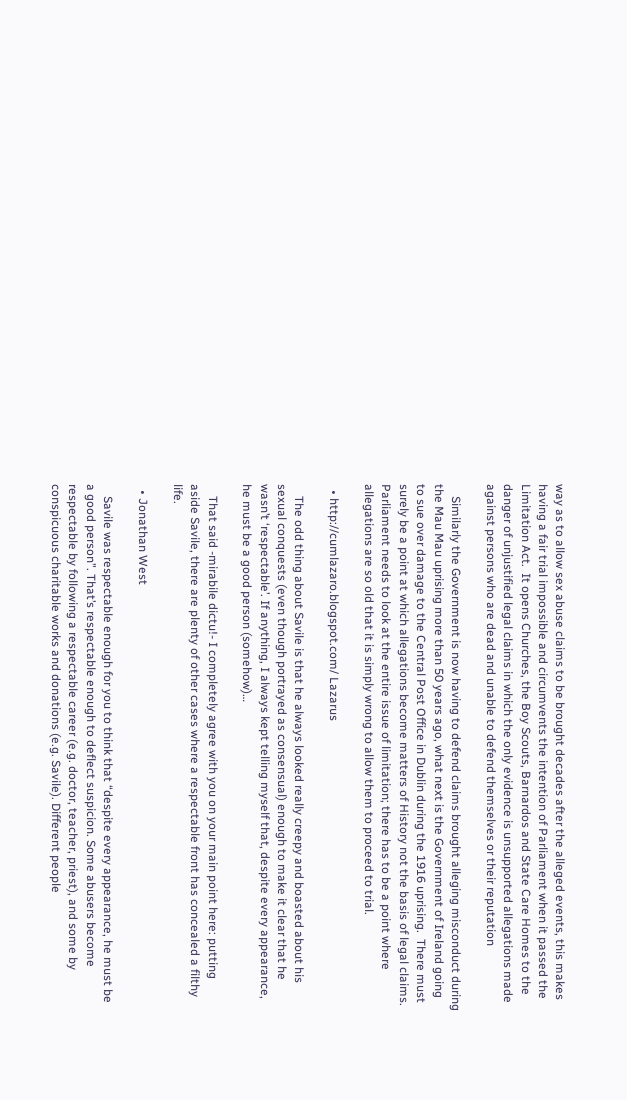way as to allow sex abuse claims to be brought decades after the alleged events, this makes having a fair trial impossible and circumvents the intention of Parliament when it passed the Limitation Act.  It opens Churches, the Boy Scouts, Barnardos and State Care Homes to the danger of unjustified legal claims in which the only evidence is unsupported allegations made against persons who are dead and unable to defend themselves or their reputation

    Similarly the Government is now having to defend claims brought alleging misconduct during the Mau Mau uprising more than 50 years ago, what next is the Government of Ireland going to sue over damage to the Central Post Office in Dublin during the 1916 uprising.  There must surely be a point at which allegations become matters of History not the basis of legal claims.  Parliament needs to look at the entire issue of limitation; there has to be a point where allegations are so old that it is simply wrong to allow them to proceed to trial.

  • http://cumlazaro.blogspot.com/ Lazarus

    The odd thing about Savile is that he always looked really creepy and boasted about his sexual conquests (even though portrayed as consensual) enough to make it clear that he wasn’t ‘respectable’. If anything, I always kept telling myself that, despite every appearance, he must be a good person (somehow)…

    That said -mirabile dictu!- I completely agree with you on your main point here: putting aside Savile, there are plenty of other cases where a respectable front has concealed a filthy life.

  • Jonathan West

    Savile was respectable enough for you to think that “despite every appearance, he must be a good person”. That’s respectable enough to deflect suspicion. Some abusers become respectable by following a respectable career (e.g. doctor, teacher, priest), and some by conspicuous charitable works and donations (e.g. Savile). Different people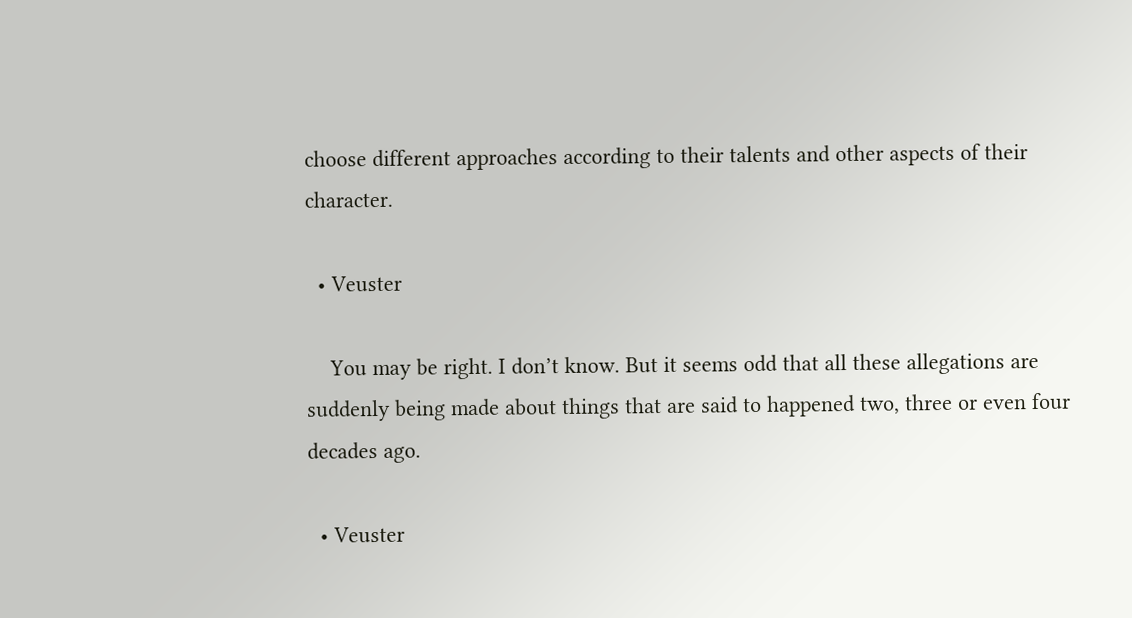choose different approaches according to their talents and other aspects of their character.

  • Veuster

    You may be right. I don’t know. But it seems odd that all these allegations are suddenly being made about things that are said to happened two, three or even four decades ago.

  • Veuster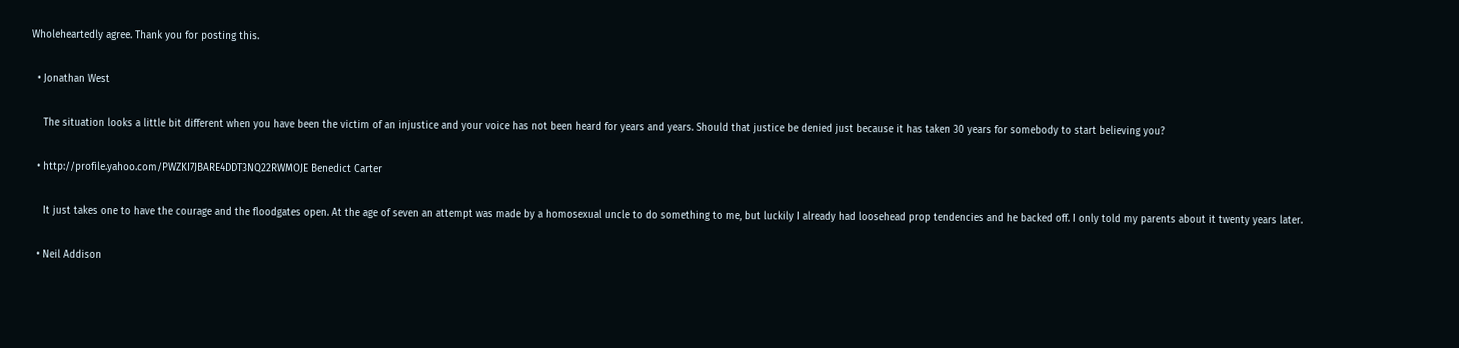Wholeheartedly agree. Thank you for posting this.

  • Jonathan West

    The situation looks a little bit different when you have been the victim of an injustice and your voice has not been heard for years and years. Should that justice be denied just because it has taken 30 years for somebody to start believing you?

  • http://profile.yahoo.com/PWZKI7JBARE4DDT3NQ22RWMOJE Benedict Carter

    It just takes one to have the courage and the floodgates open. At the age of seven an attempt was made by a homosexual uncle to do something to me, but luckily I already had loosehead prop tendencies and he backed off. I only told my parents about it twenty years later.

  • Neil Addison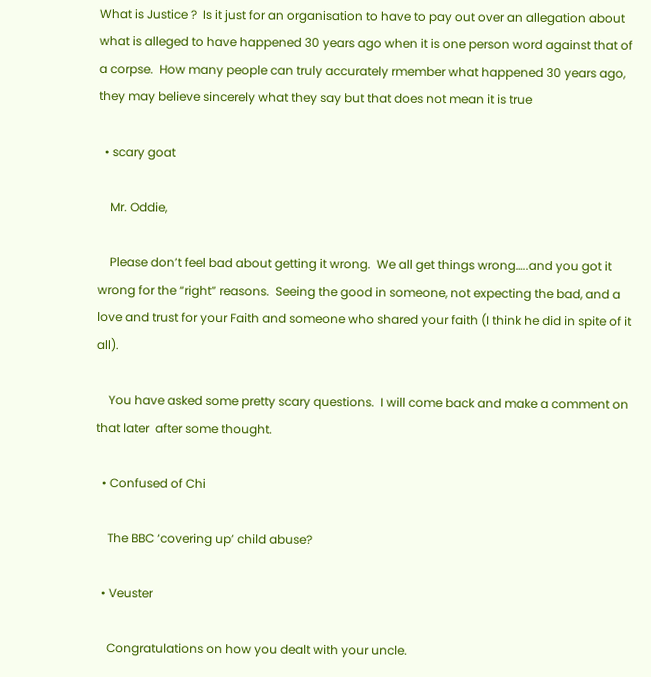What is Justice ?  Is it just for an organisation to have to pay out over an allegation about what is alleged to have happened 30 years ago when it is one person word against that of a corpse.  How many people can truly accurately rmember what happened 30 years ago, they may believe sincerely what they say but that does not mean it is true

  • scary goat

    Mr. Oddie,

    Please don’t feel bad about getting it wrong.  We all get things wrong…..and you got it wrong for the “right” reasons.  Seeing the good in someone, not expecting the bad, and a love and trust for your Faith and someone who shared your faith (I think he did in spite of it all).

    You have asked some pretty scary questions.  I will come back and make a comment on that later  after some thought.

  • Confused of Chi

    The BBC ‘covering up’ child abuse?

  • Veuster

    Congratulations on how you dealt with your uncle.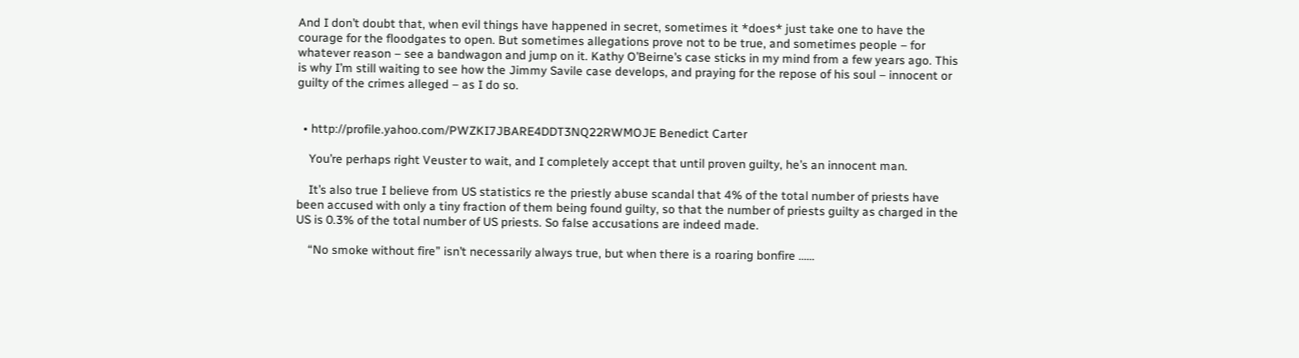And I don’t doubt that, when evil things have happened in secret, sometimes it *does* just take one to have the courage for the floodgates to open. But sometimes allegations prove not to be true, and sometimes people – for whatever reason – see a bandwagon and jump on it. Kathy O’Beirne’s case sticks in my mind from a few years ago. This is why I’m still waiting to see how the Jimmy Savile case develops, and praying for the repose of his soul – innocent or guilty of the crimes alleged – as I do so.


  • http://profile.yahoo.com/PWZKI7JBARE4DDT3NQ22RWMOJE Benedict Carter

    You’re perhaps right Veuster to wait, and I completely accept that until proven guilty, he’s an innocent man.

    It’s also true I believe from US statistics re the priestly abuse scandal that 4% of the total number of priests have been accused with only a tiny fraction of them being found guilty, so that the number of priests guilty as charged in the US is 0.3% of the total number of US priests. So false accusations are indeed made.

    “No smoke without fire” isn’t necessarily always true, but when there is a roaring bonfire ……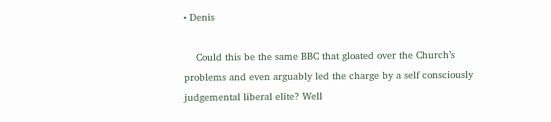• Denis

    Could this be the same BBC that gloated over the Church’s problems and even arguably led the charge by a self consciously judgemental liberal elite? Well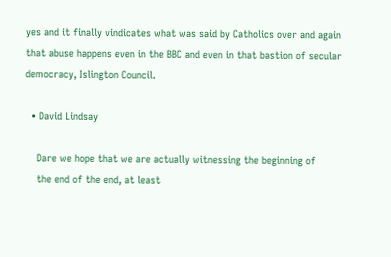yes and it finally vindicates what was said by Catholics over and again that abuse happens even in the BBC and even in that bastion of secular democracy, Islington Council.

  • David Lindsay

    Dare we hope that we are actually witnessing the beginning of
    the end of the end, at least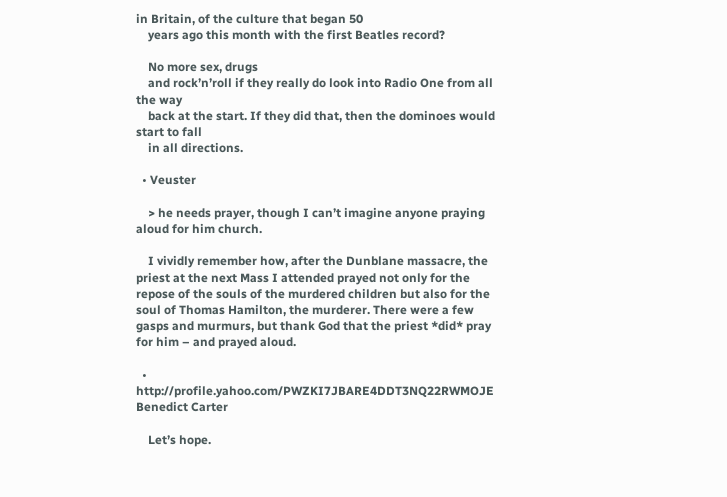in Britain, of the culture that began 50
    years ago this month with the first Beatles record?

    No more sex, drugs
    and rock’n’roll if they really do look into Radio One from all the way
    back at the start. If they did that, then the dominoes would start to fall
    in all directions.

  • Veuster

    > he needs prayer, though I can’t imagine anyone praying aloud for him church.

    I vividly remember how, after the Dunblane massacre, the priest at the next Mass I attended prayed not only for the repose of the souls of the murdered children but also for the soul of Thomas Hamilton, the murderer. There were a few gasps and murmurs, but thank God that the priest *did* pray for him – and prayed aloud.

  • http://profile.yahoo.com/PWZKI7JBARE4DDT3NQ22RWMOJE Benedict Carter

    Let’s hope.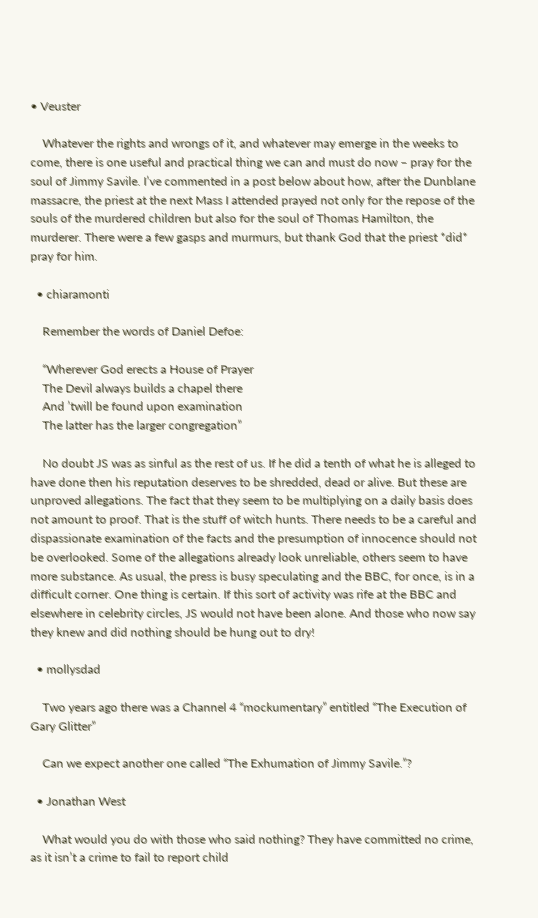• Veuster

    Whatever the rights and wrongs of it, and whatever may emerge in the weeks to come, there is one useful and practical thing we can and must do now – pray for the soul of Jimmy Savile. I’ve commented in a post below about how, after the Dunblane massacre, the priest at the next Mass I attended prayed not only for the repose of the souls of the murdered children but also for the soul of Thomas Hamilton, the murderer. There were a few gasps and murmurs, but thank God that the priest *did* pray for him.

  • chiaramonti

    Remember the words of Daniel Defoe:

    “Wherever God erects a House of Prayer
    The Devil always builds a chapel there
    And ’twill be found upon examination
    The latter has the larger congregation”

    No doubt JS was as sinful as the rest of us. If he did a tenth of what he is alleged to have done then his reputation deserves to be shredded, dead or alive. But these are unproved allegations. The fact that they seem to be multiplying on a daily basis does not amount to proof. That is the stuff of witch hunts. There needs to be a careful and dispassionate examination of the facts and the presumption of innocence should not be overlooked. Some of the allegations already look unreliable, others seem to have more substance. As usual, the press is busy speculating and the BBC, for once, is in a difficult corner. One thing is certain. If this sort of activity was rife at the BBC and elsewhere in celebrity circles, JS would not have been alone. And those who now say they knew and did nothing should be hung out to dry!

  • mollysdad

    Two years ago there was a Channel 4 “mockumentary” entitled “The Execution of Gary Glitter”

    Can we expect another one called “The Exhumation of Jimmy Savile.”?

  • Jonathan West

    What would you do with those who said nothing? They have committed no crime, as it isn’t a crime to fail to report child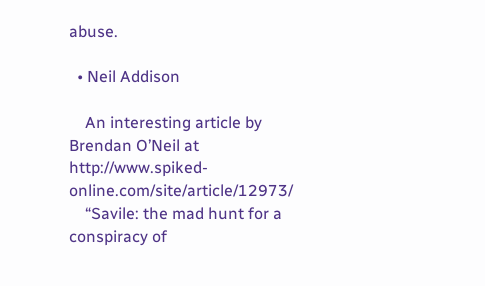abuse.

  • Neil Addison

    An interesting article by Brendan O’Neil at  http://www.spiked-online.com/site/article/12973/
    “Savile: the mad hunt for a conspiracy of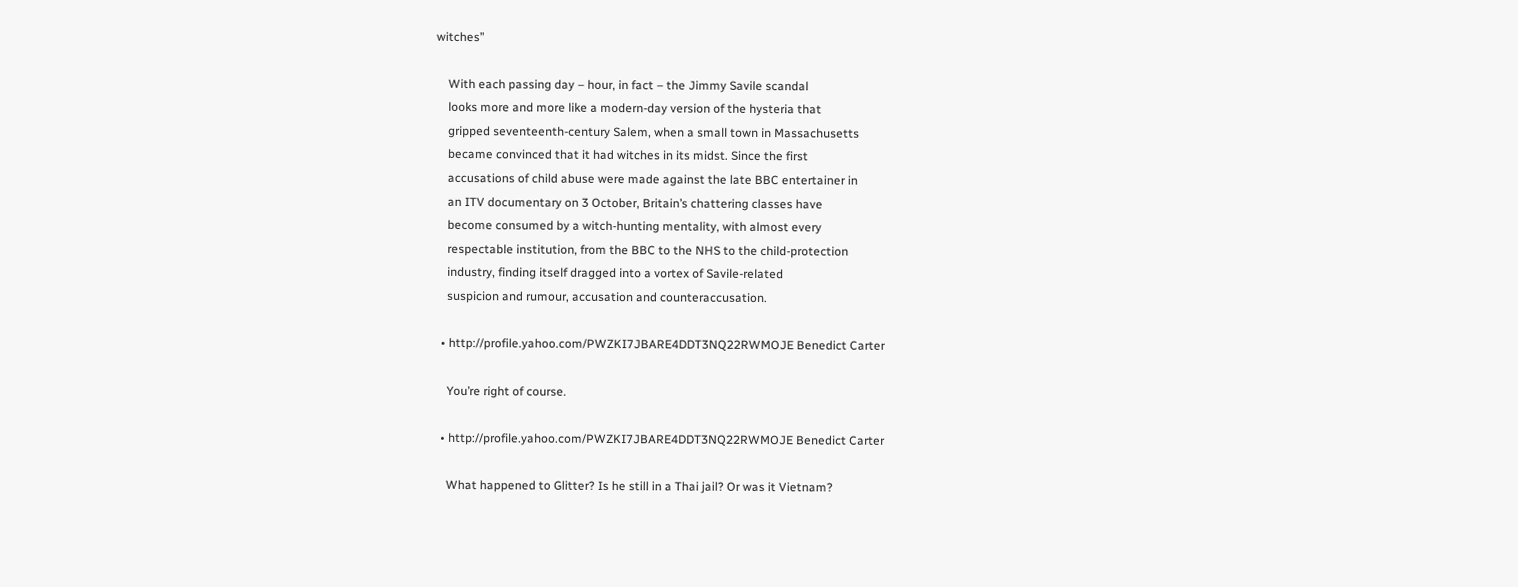witches”

    With each passing day – hour, in fact – the Jimmy Savile scandal
    looks more and more like a modern-day version of the hysteria that
    gripped seventeenth-century Salem, when a small town in Massachusetts
    became convinced that it had witches in its midst. Since the first
    accusations of child abuse were made against the late BBC entertainer in
    an ITV documentary on 3 October, Britain’s chattering classes have
    become consumed by a witch-hunting mentality, with almost every
    respectable institution, from the BBC to the NHS to the child-protection
    industry, finding itself dragged into a vortex of Savile-related
    suspicion and rumour, accusation and counteraccusation.

  • http://profile.yahoo.com/PWZKI7JBARE4DDT3NQ22RWMOJE Benedict Carter

    You’re right of course.

  • http://profile.yahoo.com/PWZKI7JBARE4DDT3NQ22RWMOJE Benedict Carter

    What happened to Glitter? Is he still in a Thai jail? Or was it Vietnam?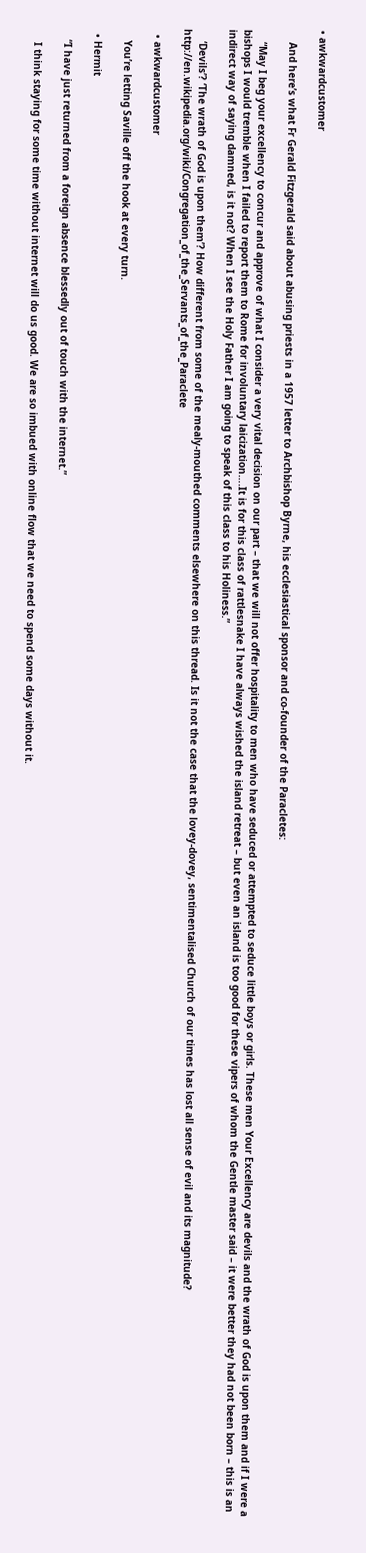• awkwardcustomer

    And here’s what Fr Gerald Fitzgerald said about abusing priests in a 1957 letter to Archbishop Byrne, his ecclesiastical sponsor and co-founder of the Paracletes:

    “May I beg your excellency to concur and approve of what I consider a very vital decision on our part – that we will not offer hospitality to men who have seduced or attempted to seduce little boys or girls. These men Your Excellency are devils and the wrath of God is upon them and if I were a bishops I would tremble when I failed to report them to Rome for involuntary laicization….It is for this class of rattlesnake I have always wished the island retreat – but even an island is too good for these vipers of whom the Gentle master said – it were better they had not been born – this is an indirect way of saying damned, is it not? When I see the Holy Father I am going to speak of this class to his Holiness.”

    ‘Devils’? ‘The wrath of God is upon them’? How different from some of the mealy-mouthed comments elsewhere on this thread. Is it not the case that the lovey-dovey, sentimentalised Church of our times has lost all sense of evil and its magnitude? http://en.wikipedia.org/wiki/Congregation_of_the_Servants_of_the_Paraclete

  • awkwardcustomer

    You’re letting Saville off the hook at every turn.

  • Hermit

    “I have just returned from a foreign absence blessedly out of touch with the internet.”

     I think staying for some time without internet will do us good. We are so imbued with online flow that we need to spend some days without it.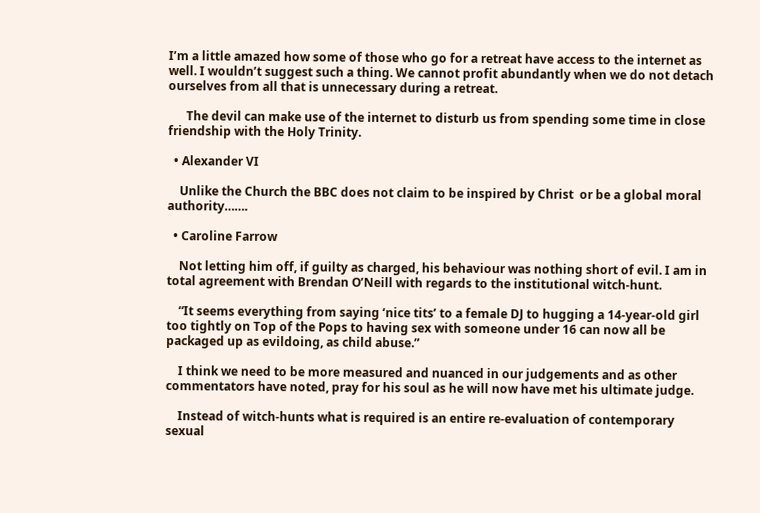I’m a little amazed how some of those who go for a retreat have access to the internet as well. I wouldn’t suggest such a thing. We cannot profit abundantly when we do not detach ourselves from all that is unnecessary during a retreat.

      The devil can make use of the internet to disturb us from spending some time in close friendship with the Holy Trinity.

  • Alexander VI

    Unlike the Church the BBC does not claim to be inspired by Christ  or be a global moral authority…….

  • Caroline Farrow

    Not letting him off, if guilty as charged, his behaviour was nothing short of evil. I am in total agreement with Brendan O’Neill with regards to the institutional witch-hunt.

    “It seems everything from saying ‘nice tits’ to a female DJ to hugging a 14-year-old girl too tightly on Top of the Pops to having sex with someone under 16 can now all be packaged up as evildoing, as child abuse.”

    I think we need to be more measured and nuanced in our judgements and as other commentators have noted, pray for his soul as he will now have met his ultimate judge.

    Instead of witch-hunts what is required is an entire re-evaluation of contemporary sexual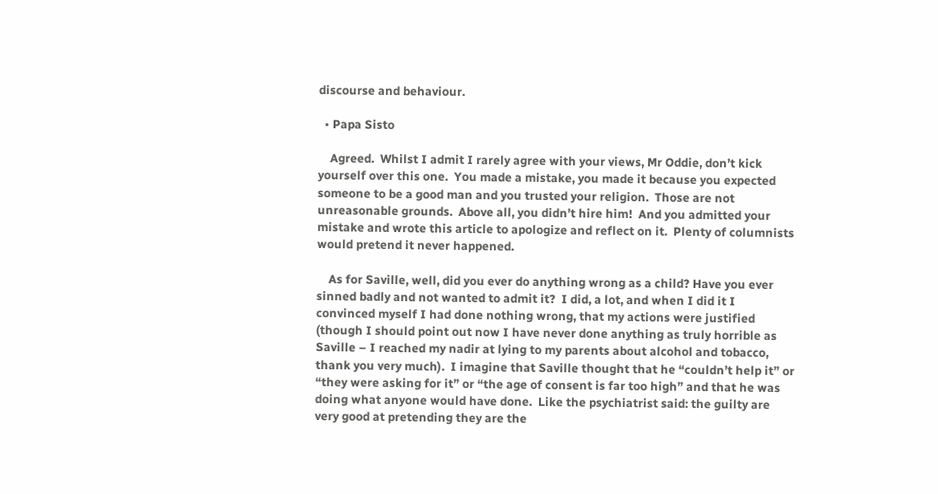discourse and behaviour.

  • Papa Sisto

    Agreed.  Whilst I admit I rarely agree with your views, Mr Oddie, don’t kick yourself over this one.  You made a mistake, you made it because you expected someone to be a good man and you trusted your religion.  Those are not unreasonable grounds.  Above all, you didn’t hire him!  And you admitted your mistake and wrote this article to apologize and reflect on it.  Plenty of columnists would pretend it never happened.

    As for Saville, well, did you ever do anything wrong as a child? Have you ever sinned badly and not wanted to admit it?  I did, a lot, and when I did it I convinced myself I had done nothing wrong, that my actions were justified (though I should point out now I have never done anything as truly horrible as Saville – I reached my nadir at lying to my parents about alcohol and tobacco, thank you very much).  I imagine that Saville thought that he “couldn’t help it” or “they were asking for it” or “the age of consent is far too high” and that he was doing what anyone would have done.  Like the psychiatrist said: the guilty are very good at pretending they are the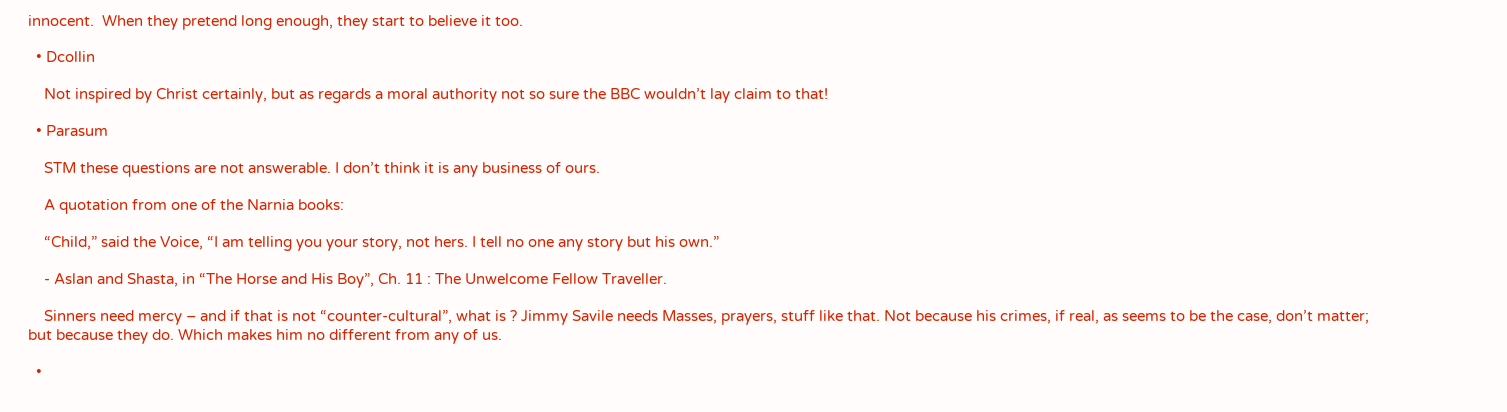innocent.  When they pretend long enough, they start to believe it too.

  • Dcollin

    Not inspired by Christ certainly, but as regards a moral authority not so sure the BBC wouldn’t lay claim to that!

  • Parasum

    STM these questions are not answerable. I don’t think it is any business of ours.

    A quotation from one of the Narnia books:

    “Child,” said the Voice, “I am telling you your story, not hers. I tell no one any story but his own.”

    - Aslan and Shasta, in “The Horse and His Boy”, Ch. 11 : The Unwelcome Fellow Traveller.

    Sinners need mercy – and if that is not “counter-cultural”, what is ? Jimmy Savile needs Masses, prayers, stuff like that. Not because his crimes, if real, as seems to be the case, don’t matter; but because they do. Which makes him no different from any of us.

  •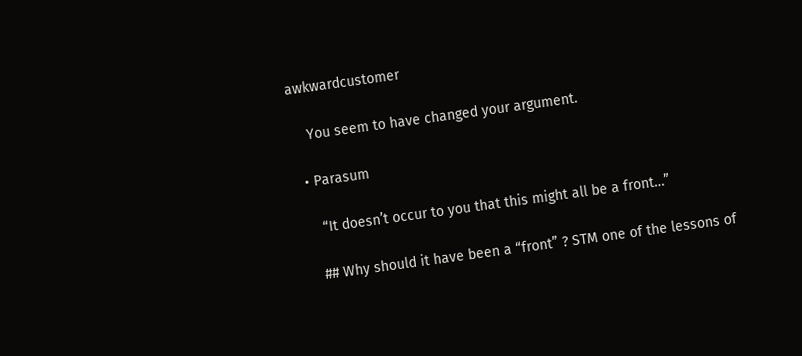awkwardcustomer

    You seem to have changed your argument.

  • Parasum

     “It doesn’t occur to you that this might all be a front…”

    ## Why should it have been a “front” ? STM one of the lessons of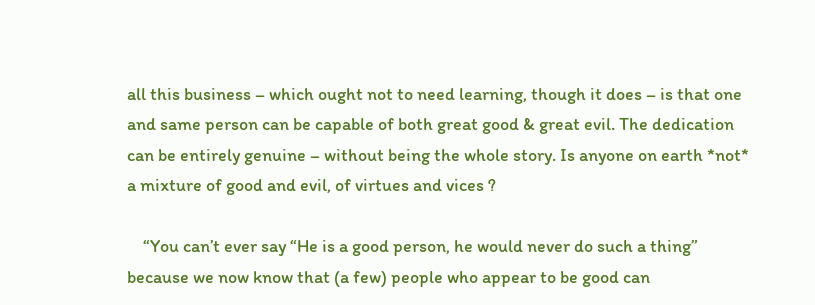all this business – which ought not to need learning, though it does – is that one and same person can be capable of both great good & great evil. The dedication can be entirely genuine – without being the whole story. Is anyone on earth *not* a mixture of good and evil, of virtues and vices ?

    “You can’t ever say “He is a good person, he would never do such a thing” because we now know that (a few) people who appear to be good can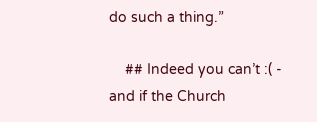do such a thing.”

    ## Indeed you can’t :( - and if the Church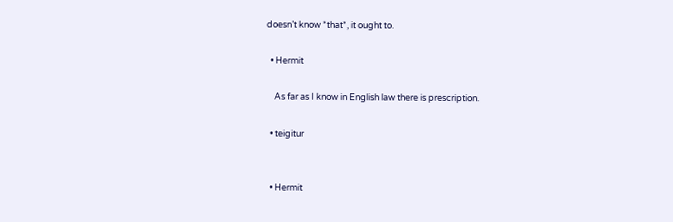doesn’t know *that*, it ought to.

  • Hermit

    As far as I know in English law there is prescription.

  • teigitur


  • Hermit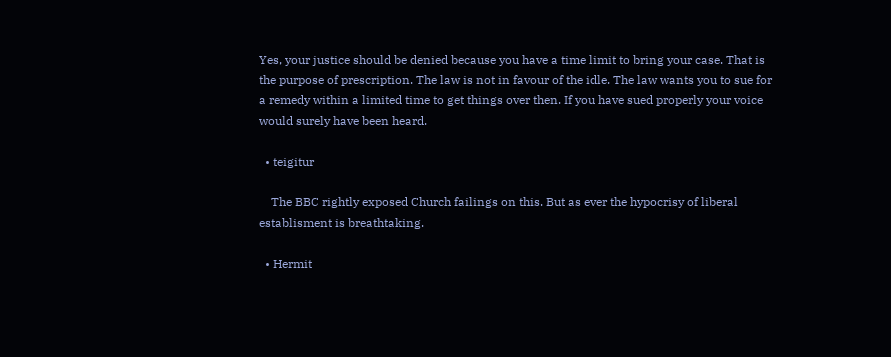Yes, your justice should be denied because you have a time limit to bring your case. That is the purpose of prescription. The law is not in favour of the idle. The law wants you to sue for a remedy within a limited time to get things over then. If you have sued properly your voice would surely have been heard.

  • teigitur

    The BBC rightly exposed Church failings on this. But as ever the hypocrisy of liberal establisment is breathtaking.

  • Hermit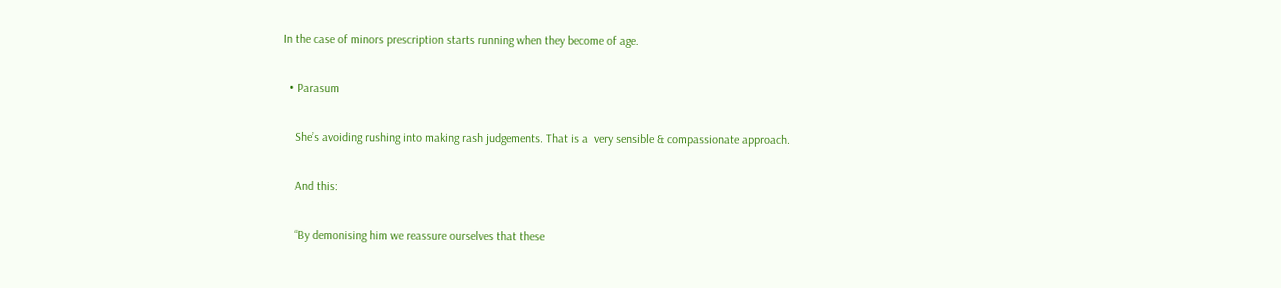In the case of minors prescription starts running when they become of age.

  • Parasum

    She’s avoiding rushing into making rash judgements. That is a  very sensible & compassionate approach.

    And this:

    “By demonising him we reassure ourselves that these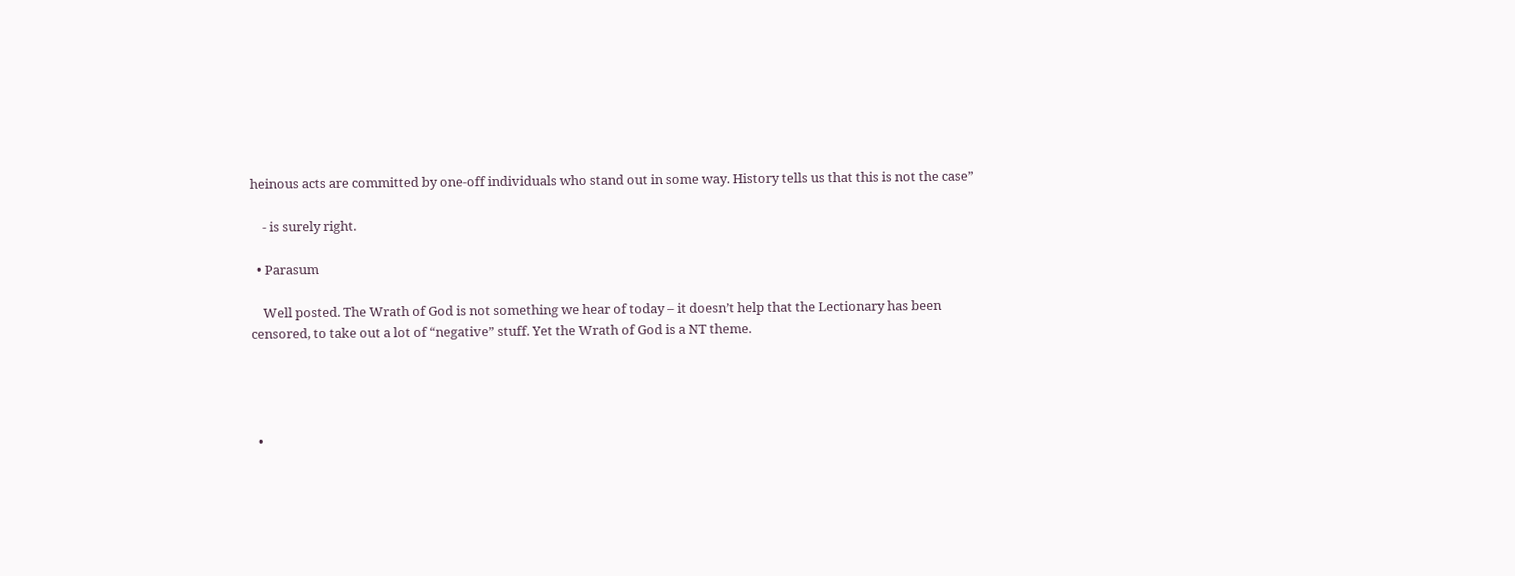heinous acts are committed by one-off individuals who stand out in some way. History tells us that this is not the case”

    - is surely right.

  • Parasum

    Well posted. The Wrath of God is not something we hear of today – it doesn’t help that the Lectionary has been censored, to take out a lot of “negative” stuff. Yet the Wrath of God is a NT theme.




  •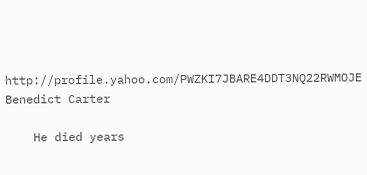http://profile.yahoo.com/PWZKI7JBARE4DDT3NQ22RWMOJE Benedict Carter

    He died years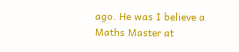ago. He was I believe a Maths Master at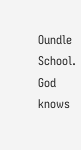Oundle School. God knows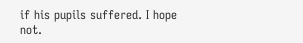if his pupils suffered. I hope not.